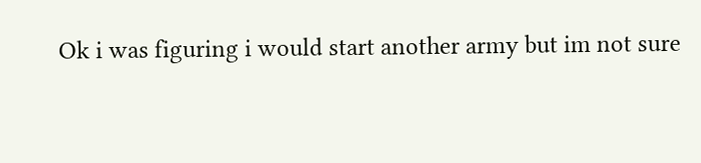Ok i was figuring i would start another army but im not sure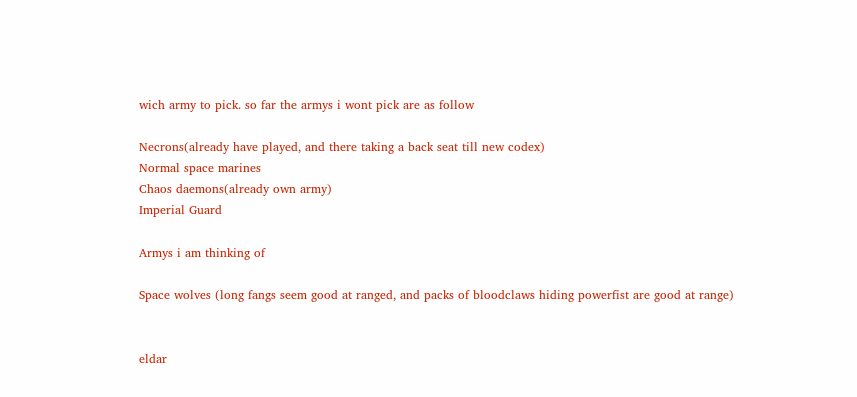wich army to pick. so far the armys i wont pick are as follow

Necrons(already have played, and there taking a back seat till new codex)
Normal space marines
Chaos daemons(already own army)
Imperial Guard

Armys i am thinking of

Space wolves (long fangs seem good at ranged, and packs of bloodclaws hiding powerfist are good at range)


eldar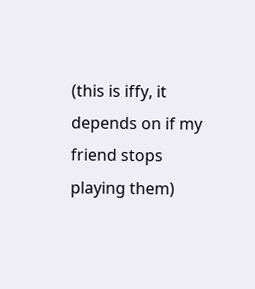(this is iffy, it depends on if my friend stops playing them)